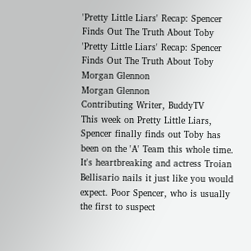'Pretty Little Liars' Recap: Spencer Finds Out The Truth About Toby
'Pretty Little Liars' Recap: Spencer Finds Out The Truth About Toby
Morgan Glennon
Morgan Glennon
Contributing Writer, BuddyTV
This week on Pretty Little Liars, Spencer finally finds out Toby has been on the 'A' Team this whole time. It's heartbreaking and actress Troian Bellisario nails it just like you would expect. Poor Spencer, who is usually the first to suspect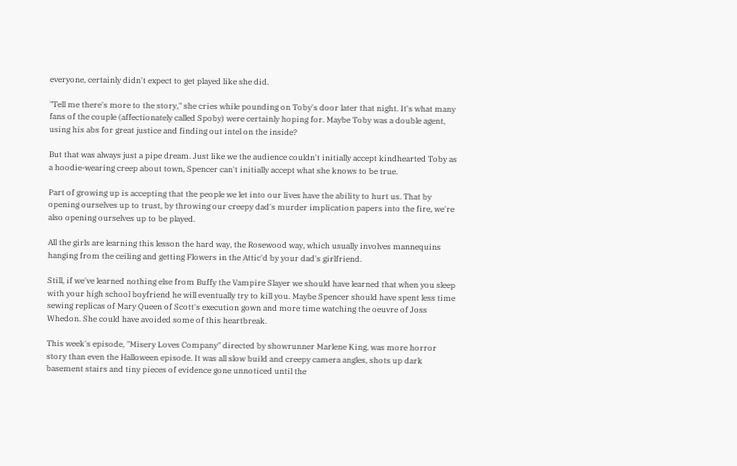everyone, certainly didn't expect to get played like she did.

"Tell me there's more to the story," she cries while pounding on Toby's door later that night. It's what many fans of the couple (affectionately called Spoby) were certainly hoping for. Maybe Toby was a double agent, using his abs for great justice and finding out intel on the inside?

But that was always just a pipe dream. Just like we the audience couldn't initially accept kindhearted Toby as a hoodie-wearing creep about town, Spencer can't initially accept what she knows to be true.

Part of growing up is accepting that the people we let into our lives have the ability to hurt us. That by opening ourselves up to trust, by throwing our creepy dad's murder implication papers into the fire, we're also opening ourselves up to be played.

All the girls are learning this lesson the hard way, the Rosewood way, which usually involves mannequins hanging from the ceiling and getting Flowers in the Attic'd by your dad's girlfriend.

Still, if we've learned nothing else from Buffy the Vampire Slayer we should have learned that when you sleep with your high school boyfriend he will eventually try to kill you. Maybe Spencer should have spent less time sewing replicas of Mary Queen of Scott's execution gown and more time watching the oeuvre of Joss Whedon. She could have avoided some of this heartbreak.

This week's episode, "Misery Loves Company" directed by showrunner Marlene King, was more horror story than even the Halloween episode. It was all slow build and creepy camera angles, shots up dark basement stairs and tiny pieces of evidence gone unnoticed until the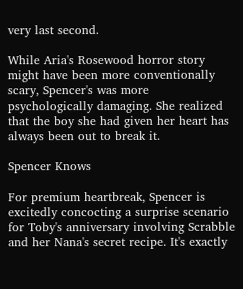very last second.

While Aria's Rosewood horror story might have been more conventionally scary, Spencer's was more psychologically damaging. She realized that the boy she had given her heart has always been out to break it.

Spencer Knows

For premium heartbreak, Spencer is excitedly concocting a surprise scenario for Toby's anniversary involving Scrabble and her Nana's secret recipe. It's exactly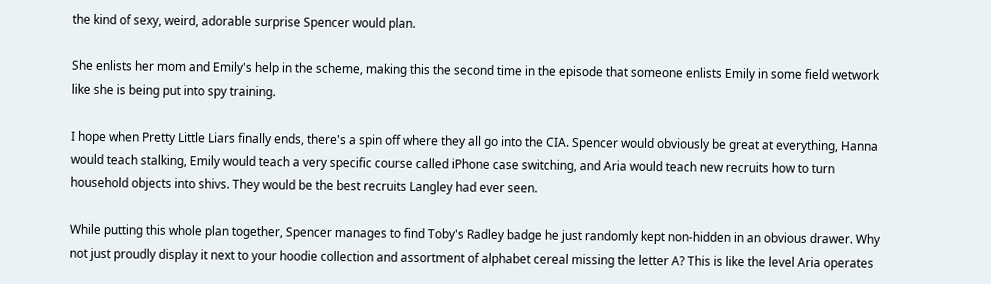the kind of sexy, weird, adorable surprise Spencer would plan.

She enlists her mom and Emily's help in the scheme, making this the second time in the episode that someone enlists Emily in some field wetwork like she is being put into spy training.

I hope when Pretty Little Liars finally ends, there's a spin off where they all go into the CIA. Spencer would obviously be great at everything, Hanna would teach stalking, Emily would teach a very specific course called iPhone case switching, and Aria would teach new recruits how to turn household objects into shivs. They would be the best recruits Langley had ever seen.

While putting this whole plan together, Spencer manages to find Toby's Radley badge he just randomly kept non-hidden in an obvious drawer. Why not just proudly display it next to your hoodie collection and assortment of alphabet cereal missing the letter A? This is like the level Aria operates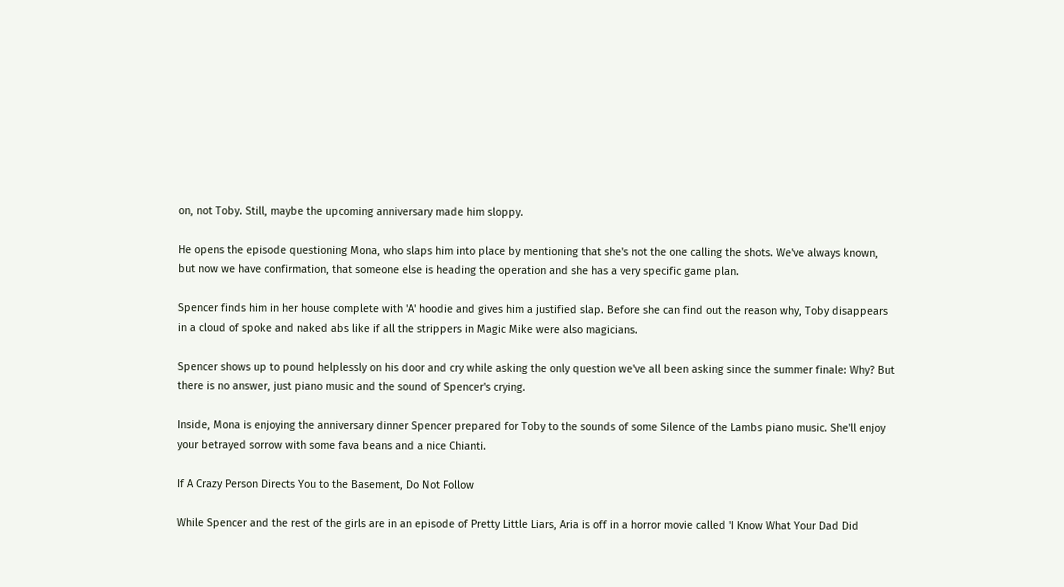on, not Toby. Still, maybe the upcoming anniversary made him sloppy.

He opens the episode questioning Mona, who slaps him into place by mentioning that she's not the one calling the shots. We've always known, but now we have confirmation, that someone else is heading the operation and she has a very specific game plan.

Spencer finds him in her house complete with 'A' hoodie and gives him a justified slap. Before she can find out the reason why, Toby disappears in a cloud of spoke and naked abs like if all the strippers in Magic Mike were also magicians.

Spencer shows up to pound helplessly on his door and cry while asking the only question we've all been asking since the summer finale: Why? But there is no answer, just piano music and the sound of Spencer's crying.

Inside, Mona is enjoying the anniversary dinner Spencer prepared for Toby to the sounds of some Silence of the Lambs piano music. She'll enjoy your betrayed sorrow with some fava beans and a nice Chianti.

If A Crazy Person Directs You to the Basement, Do Not Follow

While Spencer and the rest of the girls are in an episode of Pretty Little Liars, Aria is off in a horror movie called 'I Know What Your Dad Did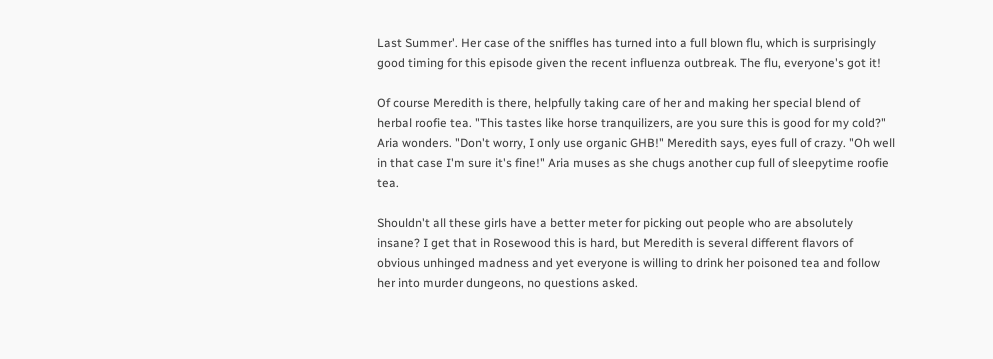Last Summer'. Her case of the sniffles has turned into a full blown flu, which is surprisingly good timing for this episode given the recent influenza outbreak. The flu, everyone's got it!

Of course Meredith is there, helpfully taking care of her and making her special blend of herbal roofie tea. "This tastes like horse tranquilizers, are you sure this is good for my cold?" Aria wonders. "Don't worry, I only use organic GHB!" Meredith says, eyes full of crazy. "Oh well in that case I'm sure it's fine!" Aria muses as she chugs another cup full of sleepytime roofie tea.

Shouldn't all these girls have a better meter for picking out people who are absolutely insane? I get that in Rosewood this is hard, but Meredith is several different flavors of obvious unhinged madness and yet everyone is willing to drink her poisoned tea and follow her into murder dungeons, no questions asked.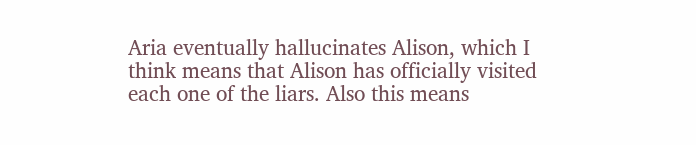Aria eventually hallucinates Alison, which I think means that Alison has officially visited each one of the liars. Also this means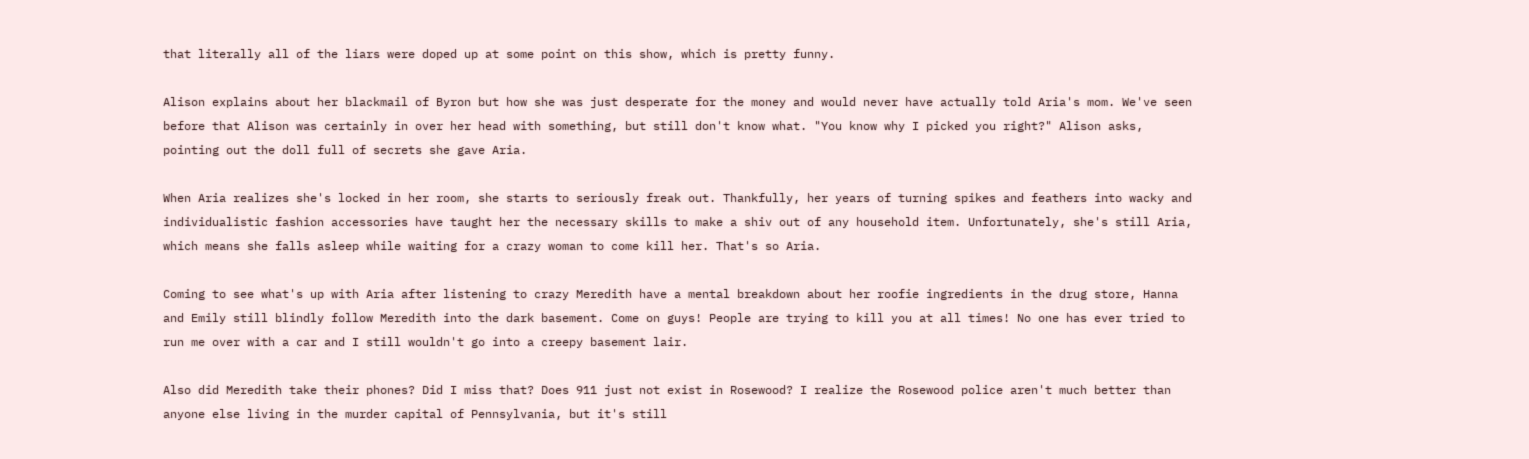that literally all of the liars were doped up at some point on this show, which is pretty funny.

Alison explains about her blackmail of Byron but how she was just desperate for the money and would never have actually told Aria's mom. We've seen before that Alison was certainly in over her head with something, but still don't know what. "You know why I picked you right?" Alison asks, pointing out the doll full of secrets she gave Aria.

When Aria realizes she's locked in her room, she starts to seriously freak out. Thankfully, her years of turning spikes and feathers into wacky and individualistic fashion accessories have taught her the necessary skills to make a shiv out of any household item. Unfortunately, she's still Aria, which means she falls asleep while waiting for a crazy woman to come kill her. That's so Aria.

Coming to see what's up with Aria after listening to crazy Meredith have a mental breakdown about her roofie ingredients in the drug store, Hanna and Emily still blindly follow Meredith into the dark basement. Come on guys! People are trying to kill you at all times! No one has ever tried to run me over with a car and I still wouldn't go into a creepy basement lair.

Also did Meredith take their phones? Did I miss that? Does 911 just not exist in Rosewood? I realize the Rosewood police aren't much better than anyone else living in the murder capital of Pennsylvania, but it's still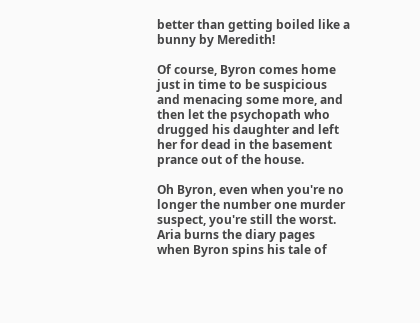better than getting boiled like a bunny by Meredith!

Of course, Byron comes home just in time to be suspicious and menacing some more, and then let the psychopath who drugged his daughter and left her for dead in the basement prance out of the house.

Oh Byron, even when you're no longer the number one murder suspect, you're still the worst. Aria burns the diary pages when Byron spins his tale of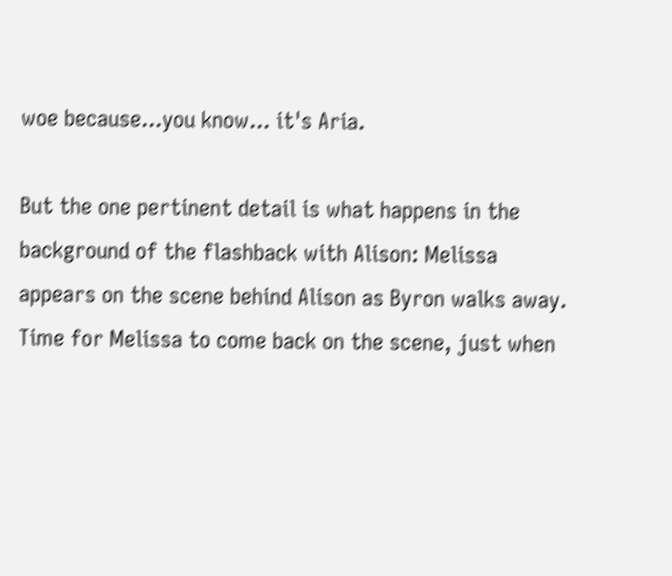woe because...you know... it's Aria.

But the one pertinent detail is what happens in the background of the flashback with Alison: Melissa appears on the scene behind Alison as Byron walks away. Time for Melissa to come back on the scene, just when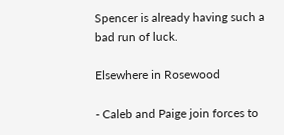Spencer is already having such a bad run of luck.

Elsewhere in Rosewood

- Caleb and Paige join forces to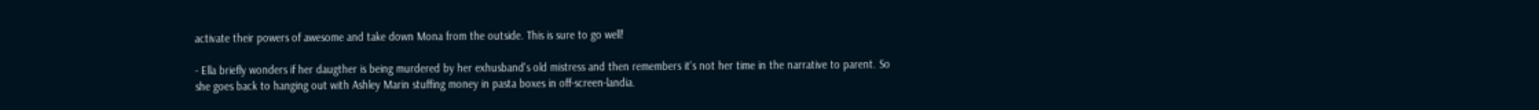activate their powers of awesome and take down Mona from the outside. This is sure to go well!

- Ella briefly wonders if her daugther is being murdered by her exhusband's old mistress and then remembers it's not her time in the narrative to parent. So she goes back to hanging out with Ashley Marin stuffing money in pasta boxes in off-screen-landia.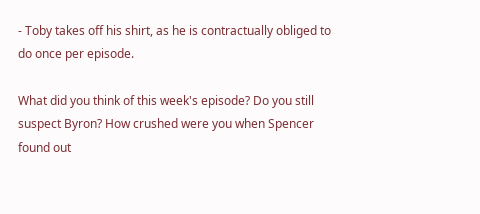- Toby takes off his shirt, as he is contractually obliged to do once per episode.

What did you think of this week's episode? Do you still suspect Byron? How crushed were you when Spencer found out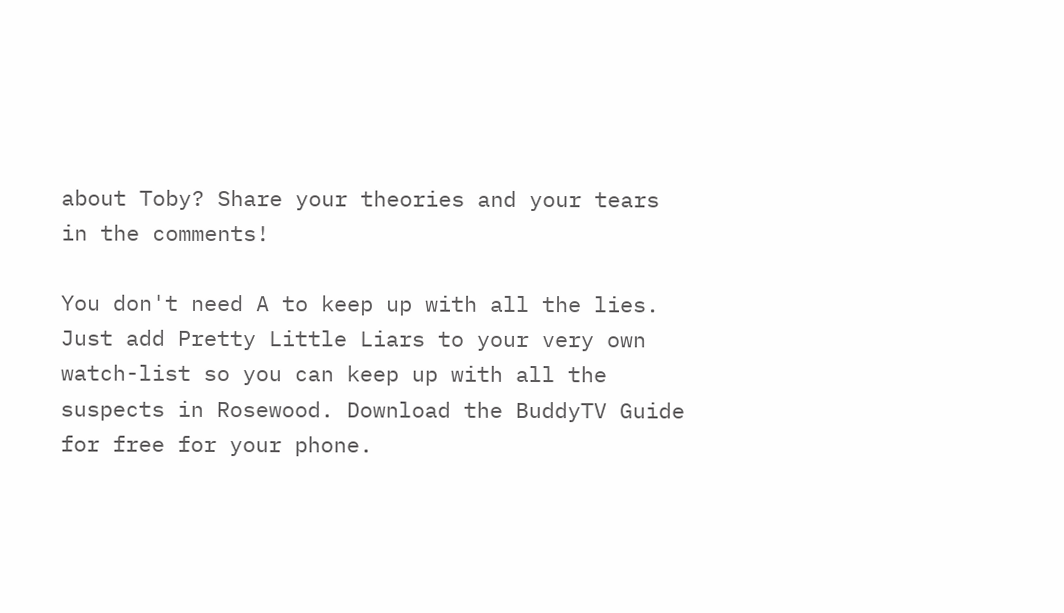about Toby? Share your theories and your tears in the comments!

You don't need A to keep up with all the lies. Just add Pretty Little Liars to your very own watch-list so you can keep up with all the suspects in Rosewood. Download the BuddyTV Guide for free for your phone.